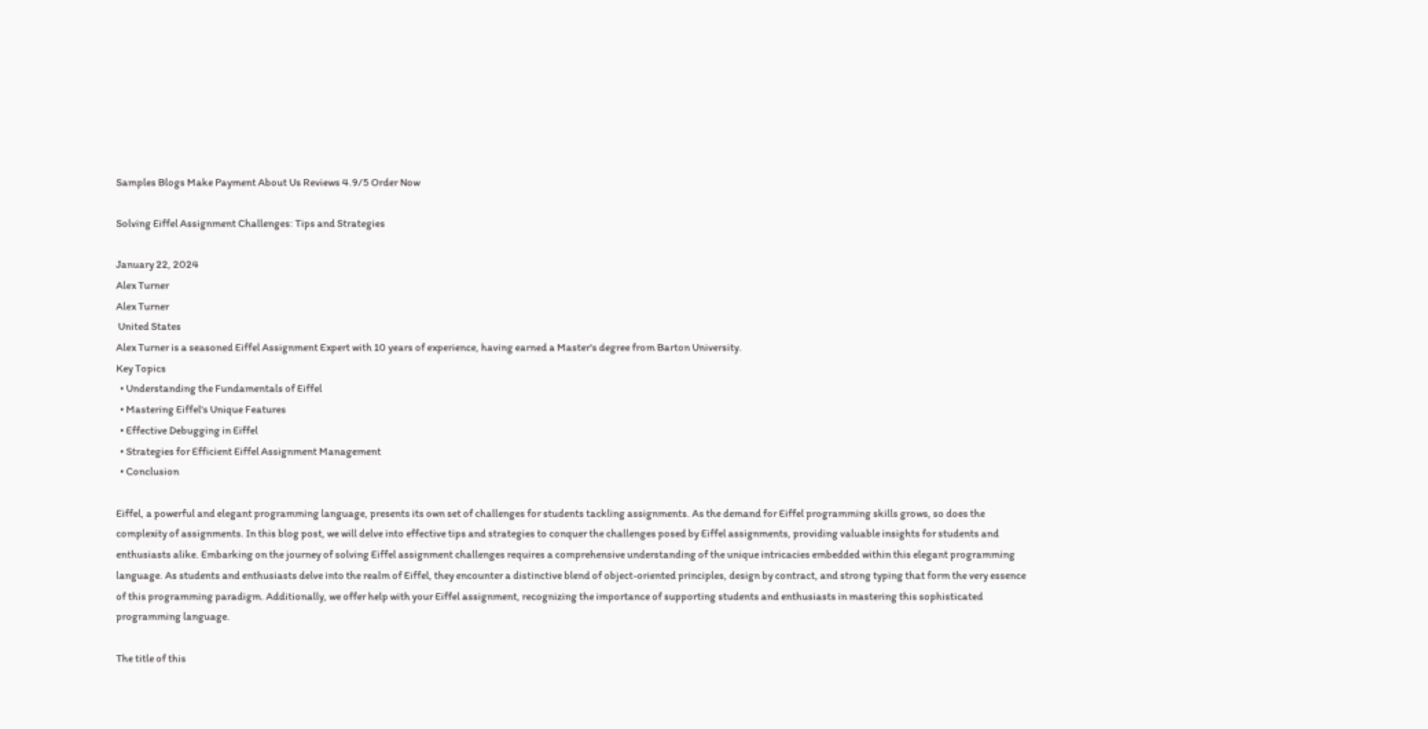Samples Blogs Make Payment About Us Reviews 4.9/5 Order Now

Solving Eiffel Assignment Challenges: Tips and Strategies

January 22, 2024
Alex Turner
Alex Turner
 United States
Alex Turner is a seasoned Eiffel Assignment Expert with 10 years of experience, having earned a Master's degree from Barton University.
Key Topics
  • Understanding the Fundamentals of Eiffel
  • Mastering Eiffel's Unique Features
  • Effective Debugging in Eiffel
  • Strategies for Efficient Eiffel Assignment Management
  • Conclusion

Eiffel, a powerful and elegant programming language, presents its own set of challenges for students tackling assignments. As the demand for Eiffel programming skills grows, so does the complexity of assignments. In this blog post, we will delve into effective tips and strategies to conquer the challenges posed by Eiffel assignments, providing valuable insights for students and enthusiasts alike. Embarking on the journey of solving Eiffel assignment challenges requires a comprehensive understanding of the unique intricacies embedded within this elegant programming language. As students and enthusiasts delve into the realm of Eiffel, they encounter a distinctive blend of object-oriented principles, design by contract, and strong typing that form the very essence of this programming paradigm. Additionally, we offer help with your Eiffel assignment, recognizing the importance of supporting students and enthusiasts in mastering this sophisticated programming language.

The title of this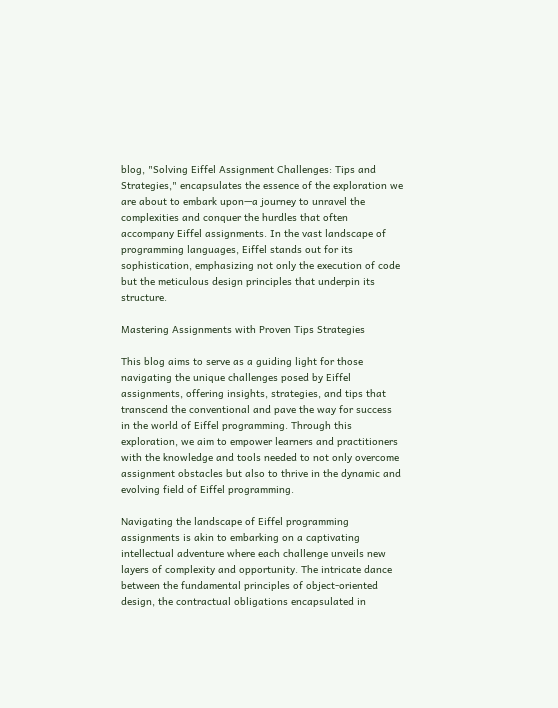blog, "Solving Eiffel Assignment Challenges: Tips and Strategies," encapsulates the essence of the exploration we are about to embark upon—a journey to unravel the complexities and conquer the hurdles that often accompany Eiffel assignments. In the vast landscape of programming languages, Eiffel stands out for its sophistication, emphasizing not only the execution of code but the meticulous design principles that underpin its structure.

Mastering Assignments with Proven Tips Strategies

This blog aims to serve as a guiding light for those navigating the unique challenges posed by Eiffel assignments, offering insights, strategies, and tips that transcend the conventional and pave the way for success in the world of Eiffel programming. Through this exploration, we aim to empower learners and practitioners with the knowledge and tools needed to not only overcome assignment obstacles but also to thrive in the dynamic and evolving field of Eiffel programming.

Navigating the landscape of Eiffel programming assignments is akin to embarking on a captivating intellectual adventure where each challenge unveils new layers of complexity and opportunity. The intricate dance between the fundamental principles of object-oriented design, the contractual obligations encapsulated in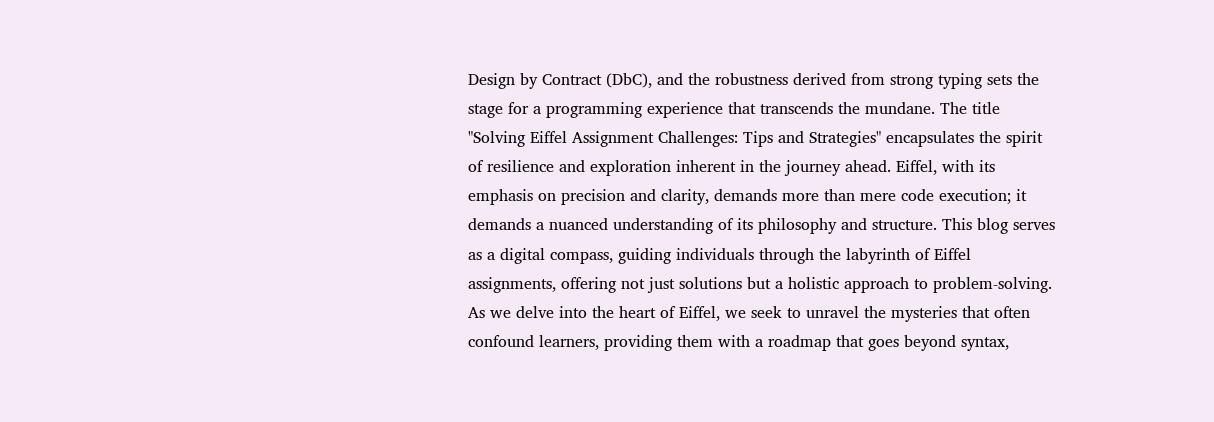Design by Contract (DbC), and the robustness derived from strong typing sets the stage for a programming experience that transcends the mundane. The title "Solving Eiffel Assignment Challenges: Tips and Strategies" encapsulates the spirit of resilience and exploration inherent in the journey ahead. Eiffel, with its emphasis on precision and clarity, demands more than mere code execution; it demands a nuanced understanding of its philosophy and structure. This blog serves as a digital compass, guiding individuals through the labyrinth of Eiffel assignments, offering not just solutions but a holistic approach to problem-solving. As we delve into the heart of Eiffel, we seek to unravel the mysteries that often confound learners, providing them with a roadmap that goes beyond syntax,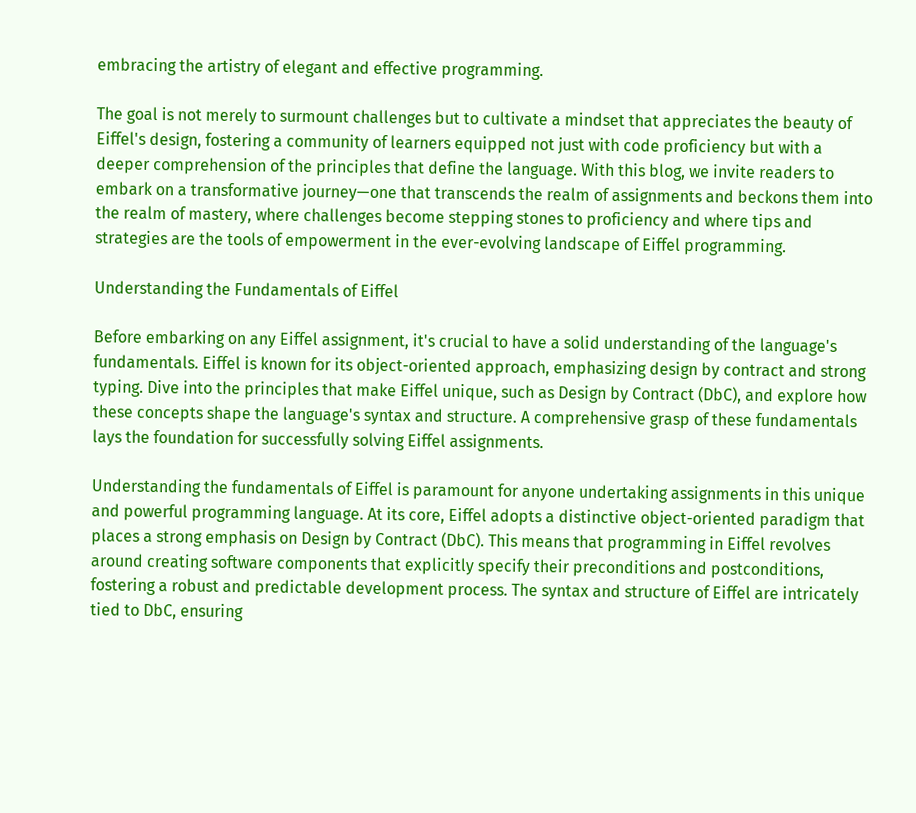embracing the artistry of elegant and effective programming.

The goal is not merely to surmount challenges but to cultivate a mindset that appreciates the beauty of Eiffel's design, fostering a community of learners equipped not just with code proficiency but with a deeper comprehension of the principles that define the language. With this blog, we invite readers to embark on a transformative journey—one that transcends the realm of assignments and beckons them into the realm of mastery, where challenges become stepping stones to proficiency and where tips and strategies are the tools of empowerment in the ever-evolving landscape of Eiffel programming.

Understanding the Fundamentals of Eiffel

Before embarking on any Eiffel assignment, it's crucial to have a solid understanding of the language's fundamentals. Eiffel is known for its object-oriented approach, emphasizing design by contract and strong typing. Dive into the principles that make Eiffel unique, such as Design by Contract (DbC), and explore how these concepts shape the language's syntax and structure. A comprehensive grasp of these fundamentals lays the foundation for successfully solving Eiffel assignments.

Understanding the fundamentals of Eiffel is paramount for anyone undertaking assignments in this unique and powerful programming language. At its core, Eiffel adopts a distinctive object-oriented paradigm that places a strong emphasis on Design by Contract (DbC). This means that programming in Eiffel revolves around creating software components that explicitly specify their preconditions and postconditions, fostering a robust and predictable development process. The syntax and structure of Eiffel are intricately tied to DbC, ensuring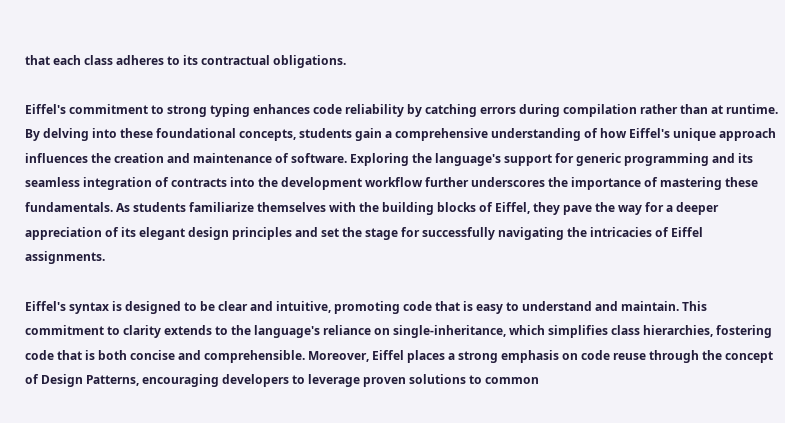that each class adheres to its contractual obligations.

Eiffel's commitment to strong typing enhances code reliability by catching errors during compilation rather than at runtime. By delving into these foundational concepts, students gain a comprehensive understanding of how Eiffel's unique approach influences the creation and maintenance of software. Exploring the language's support for generic programming and its seamless integration of contracts into the development workflow further underscores the importance of mastering these fundamentals. As students familiarize themselves with the building blocks of Eiffel, they pave the way for a deeper appreciation of its elegant design principles and set the stage for successfully navigating the intricacies of Eiffel assignments.

Eiffel's syntax is designed to be clear and intuitive, promoting code that is easy to understand and maintain. This commitment to clarity extends to the language's reliance on single-inheritance, which simplifies class hierarchies, fostering code that is both concise and comprehensible. Moreover, Eiffel places a strong emphasis on code reuse through the concept of Design Patterns, encouraging developers to leverage proven solutions to common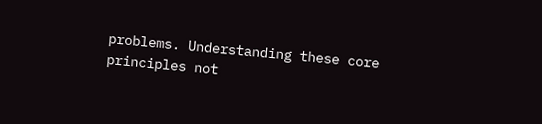problems. Understanding these core principles not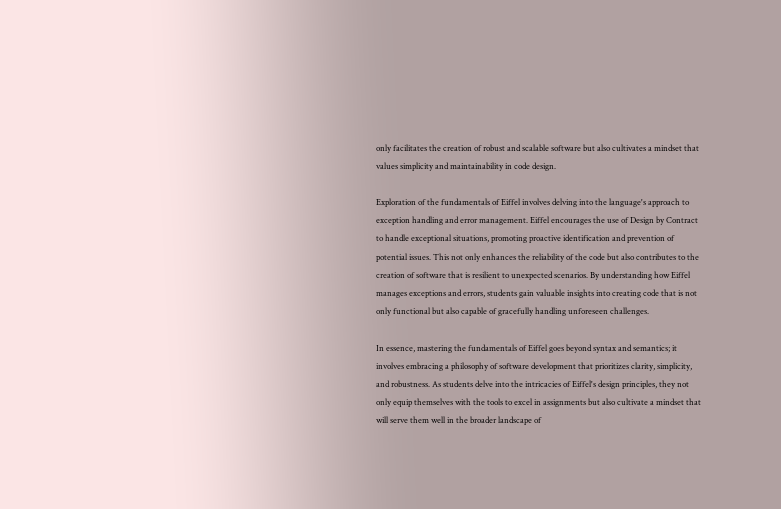only facilitates the creation of robust and scalable software but also cultivates a mindset that values simplicity and maintainability in code design.

Exploration of the fundamentals of Eiffel involves delving into the language's approach to exception handling and error management. Eiffel encourages the use of Design by Contract to handle exceptional situations, promoting proactive identification and prevention of potential issues. This not only enhances the reliability of the code but also contributes to the creation of software that is resilient to unexpected scenarios. By understanding how Eiffel manages exceptions and errors, students gain valuable insights into creating code that is not only functional but also capable of gracefully handling unforeseen challenges.

In essence, mastering the fundamentals of Eiffel goes beyond syntax and semantics; it involves embracing a philosophy of software development that prioritizes clarity, simplicity, and robustness. As students delve into the intricacies of Eiffel's design principles, they not only equip themselves with the tools to excel in assignments but also cultivate a mindset that will serve them well in the broader landscape of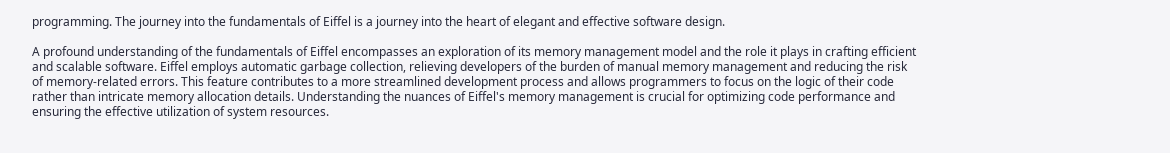programming. The journey into the fundamentals of Eiffel is a journey into the heart of elegant and effective software design.

A profound understanding of the fundamentals of Eiffel encompasses an exploration of its memory management model and the role it plays in crafting efficient and scalable software. Eiffel employs automatic garbage collection, relieving developers of the burden of manual memory management and reducing the risk of memory-related errors. This feature contributes to a more streamlined development process and allows programmers to focus on the logic of their code rather than intricate memory allocation details. Understanding the nuances of Eiffel's memory management is crucial for optimizing code performance and ensuring the effective utilization of system resources.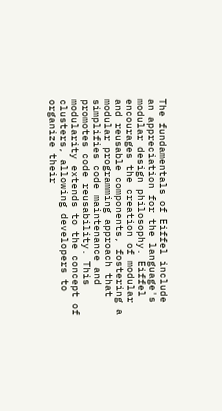The fundamentals of Eiffel include an appreciation for the language's modular design philosophy. Eiffel encourages the creation of modular and reusable components, fostering a modular programming approach that simplifies code maintenance and promotes code reusability. This modularity extends to the concept of clusters, allowing developers to organize their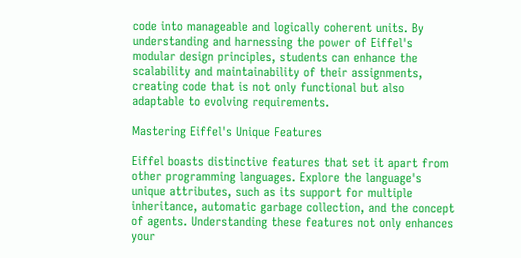code into manageable and logically coherent units. By understanding and harnessing the power of Eiffel's modular design principles, students can enhance the scalability and maintainability of their assignments, creating code that is not only functional but also adaptable to evolving requirements.

Mastering Eiffel's Unique Features

Eiffel boasts distinctive features that set it apart from other programming languages. Explore the language's unique attributes, such as its support for multiple inheritance, automatic garbage collection, and the concept of agents. Understanding these features not only enhances your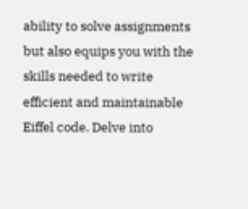ability to solve assignments but also equips you with the skills needed to write efficient and maintainable Eiffel code. Delve into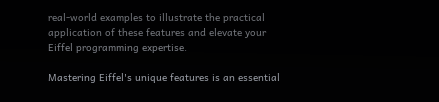real-world examples to illustrate the practical application of these features and elevate your Eiffel programming expertise.

Mastering Eiffel's unique features is an essential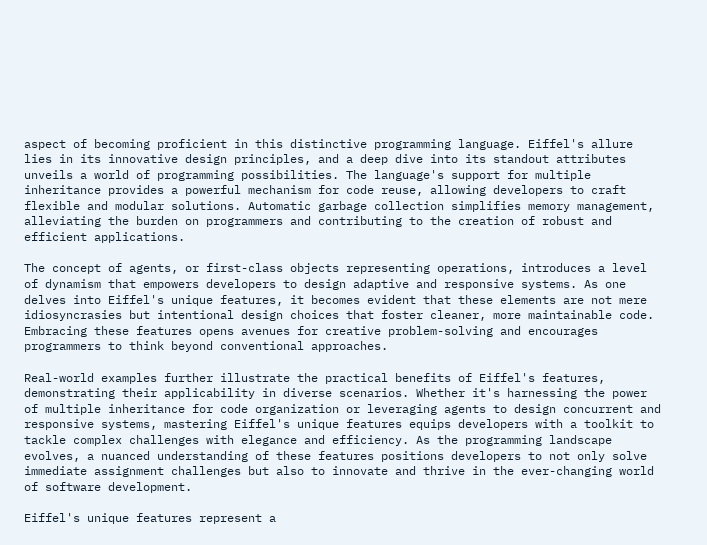aspect of becoming proficient in this distinctive programming language. Eiffel's allure lies in its innovative design principles, and a deep dive into its standout attributes unveils a world of programming possibilities. The language's support for multiple inheritance provides a powerful mechanism for code reuse, allowing developers to craft flexible and modular solutions. Automatic garbage collection simplifies memory management, alleviating the burden on programmers and contributing to the creation of robust and efficient applications.

The concept of agents, or first-class objects representing operations, introduces a level of dynamism that empowers developers to design adaptive and responsive systems. As one delves into Eiffel's unique features, it becomes evident that these elements are not mere idiosyncrasies but intentional design choices that foster cleaner, more maintainable code. Embracing these features opens avenues for creative problem-solving and encourages programmers to think beyond conventional approaches.

Real-world examples further illustrate the practical benefits of Eiffel's features, demonstrating their applicability in diverse scenarios. Whether it's harnessing the power of multiple inheritance for code organization or leveraging agents to design concurrent and responsive systems, mastering Eiffel's unique features equips developers with a toolkit to tackle complex challenges with elegance and efficiency. As the programming landscape evolves, a nuanced understanding of these features positions developers to not only solve immediate assignment challenges but also to innovate and thrive in the ever-changing world of software development.

Eiffel's unique features represent a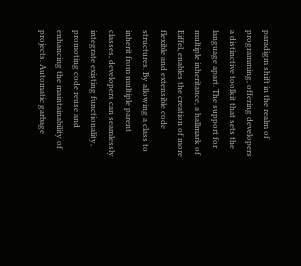paradigm shift in the realm of programming, offering developers a distinctive toolkit that sets the language apart. The support for multiple inheritance, a hallmark of Eiffel, enables the creation of more flexible and extensible code structures. By allowing a class to inherit from multiple parent classes, developers can seamlessly integrate existing functionality, promoting code reuse and enhancing the maintainability of projects. Automatic garbage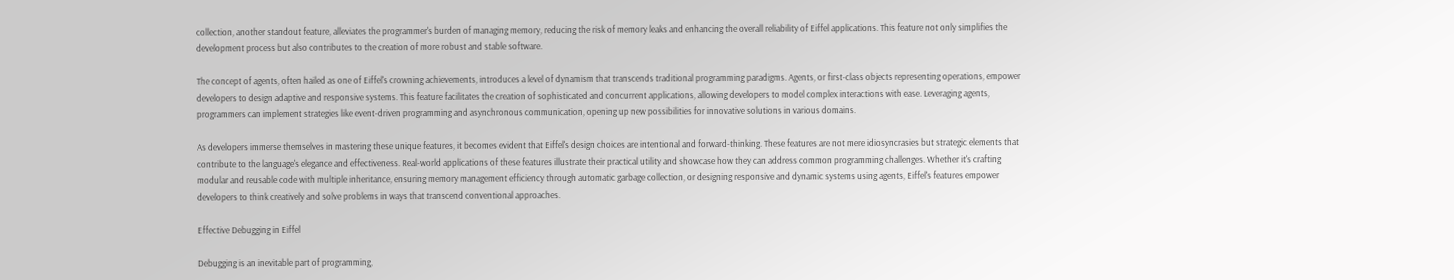collection, another standout feature, alleviates the programmer's burden of managing memory, reducing the risk of memory leaks and enhancing the overall reliability of Eiffel applications. This feature not only simplifies the development process but also contributes to the creation of more robust and stable software.

The concept of agents, often hailed as one of Eiffel's crowning achievements, introduces a level of dynamism that transcends traditional programming paradigms. Agents, or first-class objects representing operations, empower developers to design adaptive and responsive systems. This feature facilitates the creation of sophisticated and concurrent applications, allowing developers to model complex interactions with ease. Leveraging agents, programmers can implement strategies like event-driven programming and asynchronous communication, opening up new possibilities for innovative solutions in various domains.

As developers immerse themselves in mastering these unique features, it becomes evident that Eiffel's design choices are intentional and forward-thinking. These features are not mere idiosyncrasies but strategic elements that contribute to the language's elegance and effectiveness. Real-world applications of these features illustrate their practical utility and showcase how they can address common programming challenges. Whether it's crafting modular and reusable code with multiple inheritance, ensuring memory management efficiency through automatic garbage collection, or designing responsive and dynamic systems using agents, Eiffel's features empower developers to think creatively and solve problems in ways that transcend conventional approaches.

Effective Debugging in Eiffel

Debugging is an inevitable part of programming,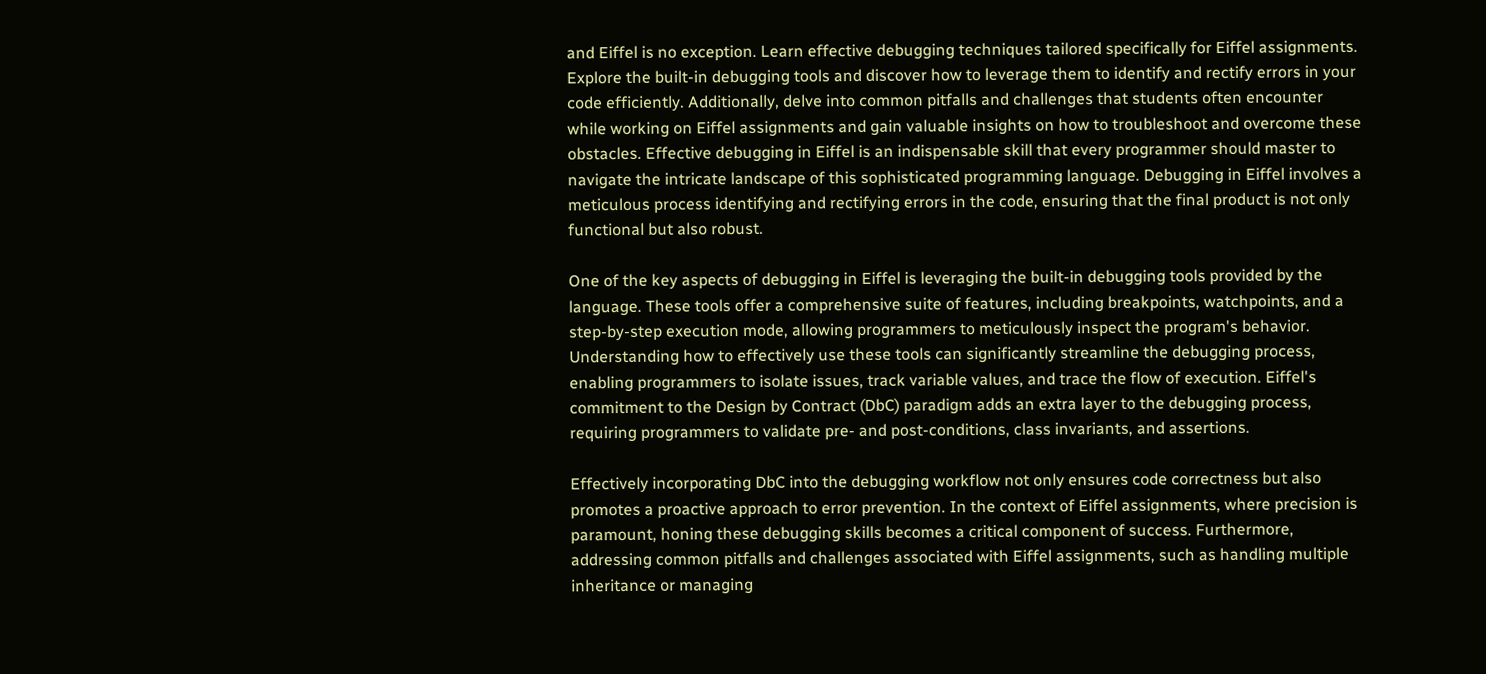and Eiffel is no exception. Learn effective debugging techniques tailored specifically for Eiffel assignments. Explore the built-in debugging tools and discover how to leverage them to identify and rectify errors in your code efficiently. Additionally, delve into common pitfalls and challenges that students often encounter while working on Eiffel assignments and gain valuable insights on how to troubleshoot and overcome these obstacles. Effective debugging in Eiffel is an indispensable skill that every programmer should master to navigate the intricate landscape of this sophisticated programming language. Debugging in Eiffel involves a meticulous process identifying and rectifying errors in the code, ensuring that the final product is not only functional but also robust.

One of the key aspects of debugging in Eiffel is leveraging the built-in debugging tools provided by the language. These tools offer a comprehensive suite of features, including breakpoints, watchpoints, and a step-by-step execution mode, allowing programmers to meticulously inspect the program's behavior. Understanding how to effectively use these tools can significantly streamline the debugging process, enabling programmers to isolate issues, track variable values, and trace the flow of execution. Eiffel's commitment to the Design by Contract (DbC) paradigm adds an extra layer to the debugging process, requiring programmers to validate pre- and post-conditions, class invariants, and assertions.

Effectively incorporating DbC into the debugging workflow not only ensures code correctness but also promotes a proactive approach to error prevention. In the context of Eiffel assignments, where precision is paramount, honing these debugging skills becomes a critical component of success. Furthermore, addressing common pitfalls and challenges associated with Eiffel assignments, such as handling multiple inheritance or managing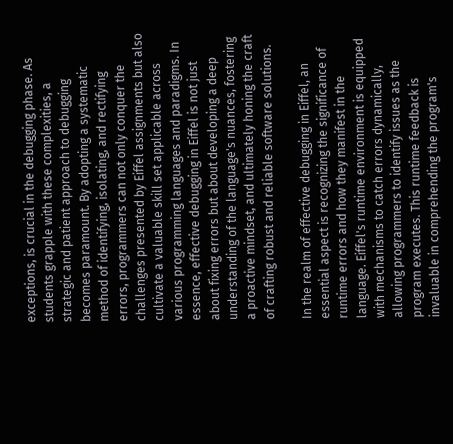exceptions, is crucial in the debugging phase. As students grapple with these complexities, a strategic and patient approach to debugging becomes paramount. By adopting a systematic method of identifying, isolating, and rectifying errors, programmers can not only conquer the challenges presented by Eiffel assignments but also cultivate a valuable skill set applicable across various programming languages and paradigms. In essence, effective debugging in Eiffel is not just about fixing errors but about developing a deep understanding of the language's nuances, fostering a proactive mindset, and ultimately honing the craft of crafting robust and reliable software solutions.

In the realm of effective debugging in Eiffel, an essential aspect is recognizing the significance of runtime errors and how they manifest in the language. Eiffel's runtime environment is equipped with mechanisms to catch errors dynamically, allowing programmers to identify issues as the program executes. This runtime feedback is invaluable in comprehending the program's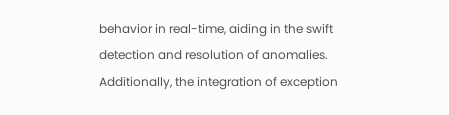behavior in real-time, aiding in the swift detection and resolution of anomalies. Additionally, the integration of exception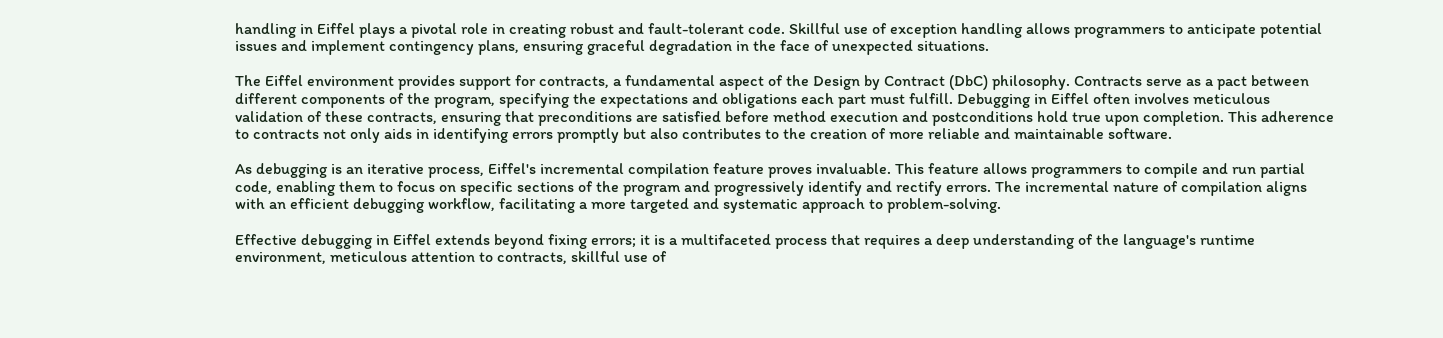handling in Eiffel plays a pivotal role in creating robust and fault-tolerant code. Skillful use of exception handling allows programmers to anticipate potential issues and implement contingency plans, ensuring graceful degradation in the face of unexpected situations.

The Eiffel environment provides support for contracts, a fundamental aspect of the Design by Contract (DbC) philosophy. Contracts serve as a pact between different components of the program, specifying the expectations and obligations each part must fulfill. Debugging in Eiffel often involves meticulous validation of these contracts, ensuring that preconditions are satisfied before method execution and postconditions hold true upon completion. This adherence to contracts not only aids in identifying errors promptly but also contributes to the creation of more reliable and maintainable software.

As debugging is an iterative process, Eiffel's incremental compilation feature proves invaluable. This feature allows programmers to compile and run partial code, enabling them to focus on specific sections of the program and progressively identify and rectify errors. The incremental nature of compilation aligns with an efficient debugging workflow, facilitating a more targeted and systematic approach to problem-solving.

Effective debugging in Eiffel extends beyond fixing errors; it is a multifaceted process that requires a deep understanding of the language's runtime environment, meticulous attention to contracts, skillful use of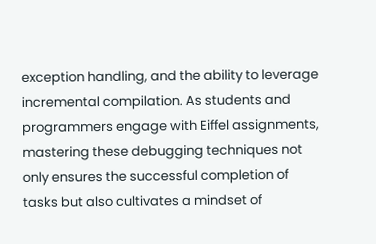exception handling, and the ability to leverage incremental compilation. As students and programmers engage with Eiffel assignments, mastering these debugging techniques not only ensures the successful completion of tasks but also cultivates a mindset of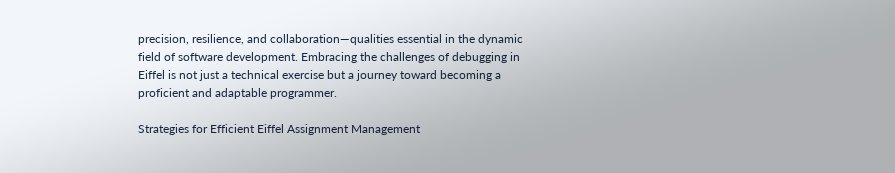precision, resilience, and collaboration—qualities essential in the dynamic field of software development. Embracing the challenges of debugging in Eiffel is not just a technical exercise but a journey toward becoming a proficient and adaptable programmer.

Strategies for Efficient Eiffel Assignment Management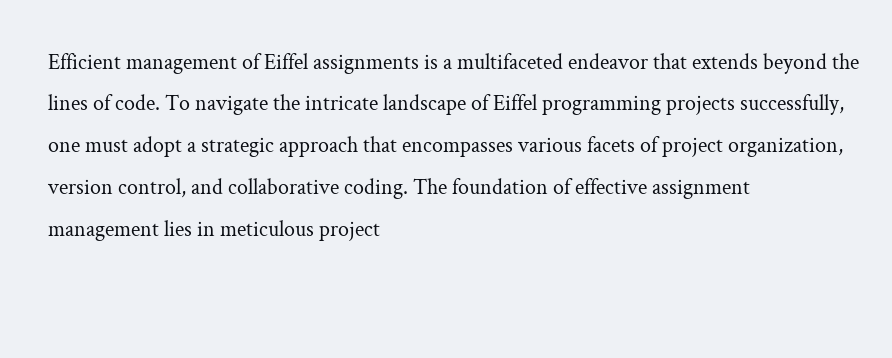Efficient management of Eiffel assignments is a multifaceted endeavor that extends beyond the lines of code. To navigate the intricate landscape of Eiffel programming projects successfully, one must adopt a strategic approach that encompasses various facets of project organization, version control, and collaborative coding. The foundation of effective assignment management lies in meticulous project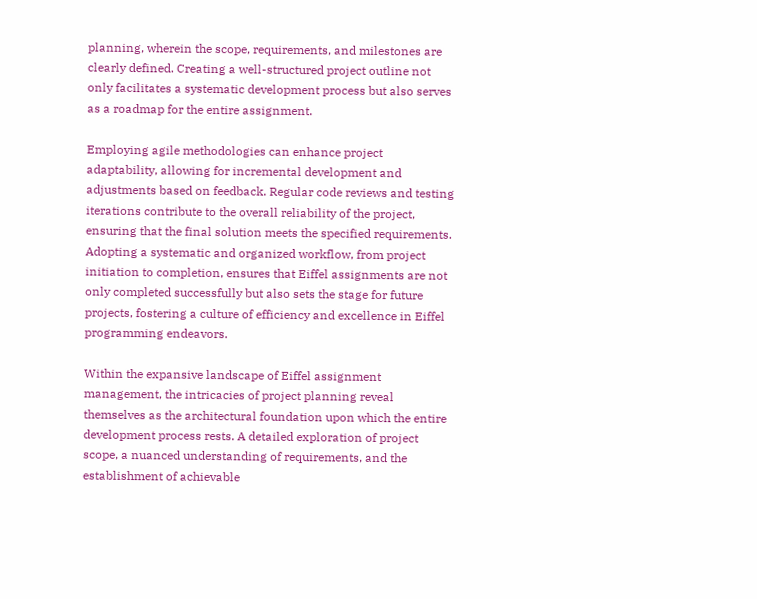planning, wherein the scope, requirements, and milestones are clearly defined. Creating a well-structured project outline not only facilitates a systematic development process but also serves as a roadmap for the entire assignment.

Employing agile methodologies can enhance project adaptability, allowing for incremental development and adjustments based on feedback. Regular code reviews and testing iterations contribute to the overall reliability of the project, ensuring that the final solution meets the specified requirements. Adopting a systematic and organized workflow, from project initiation to completion, ensures that Eiffel assignments are not only completed successfully but also sets the stage for future projects, fostering a culture of efficiency and excellence in Eiffel programming endeavors.

Within the expansive landscape of Eiffel assignment management, the intricacies of project planning reveal themselves as the architectural foundation upon which the entire development process rests. A detailed exploration of project scope, a nuanced understanding of requirements, and the establishment of achievable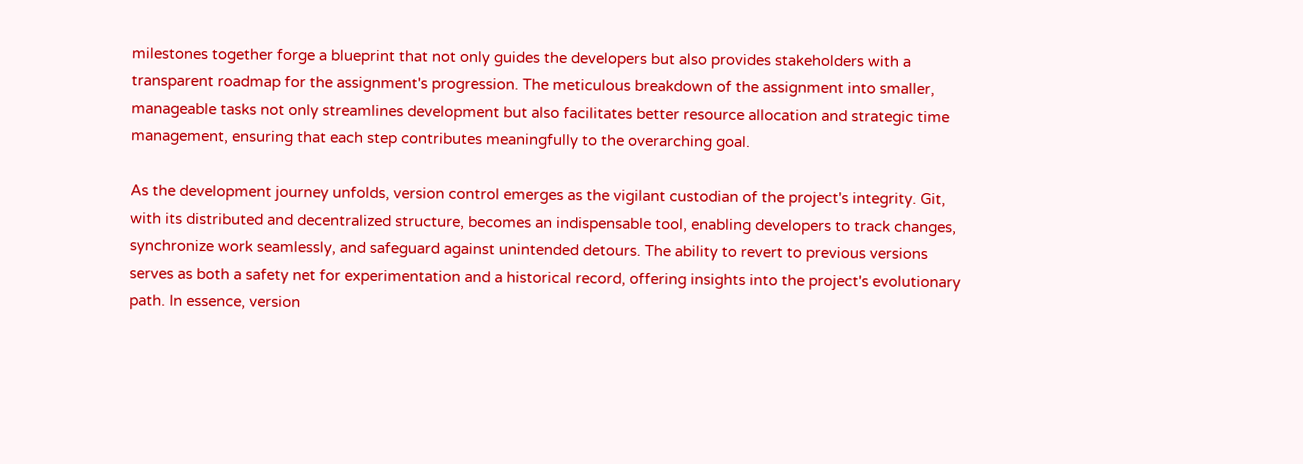milestones together forge a blueprint that not only guides the developers but also provides stakeholders with a transparent roadmap for the assignment's progression. The meticulous breakdown of the assignment into smaller, manageable tasks not only streamlines development but also facilitates better resource allocation and strategic time management, ensuring that each step contributes meaningfully to the overarching goal.

As the development journey unfolds, version control emerges as the vigilant custodian of the project's integrity. Git, with its distributed and decentralized structure, becomes an indispensable tool, enabling developers to track changes, synchronize work seamlessly, and safeguard against unintended detours. The ability to revert to previous versions serves as both a safety net for experimentation and a historical record, offering insights into the project's evolutionary path. In essence, version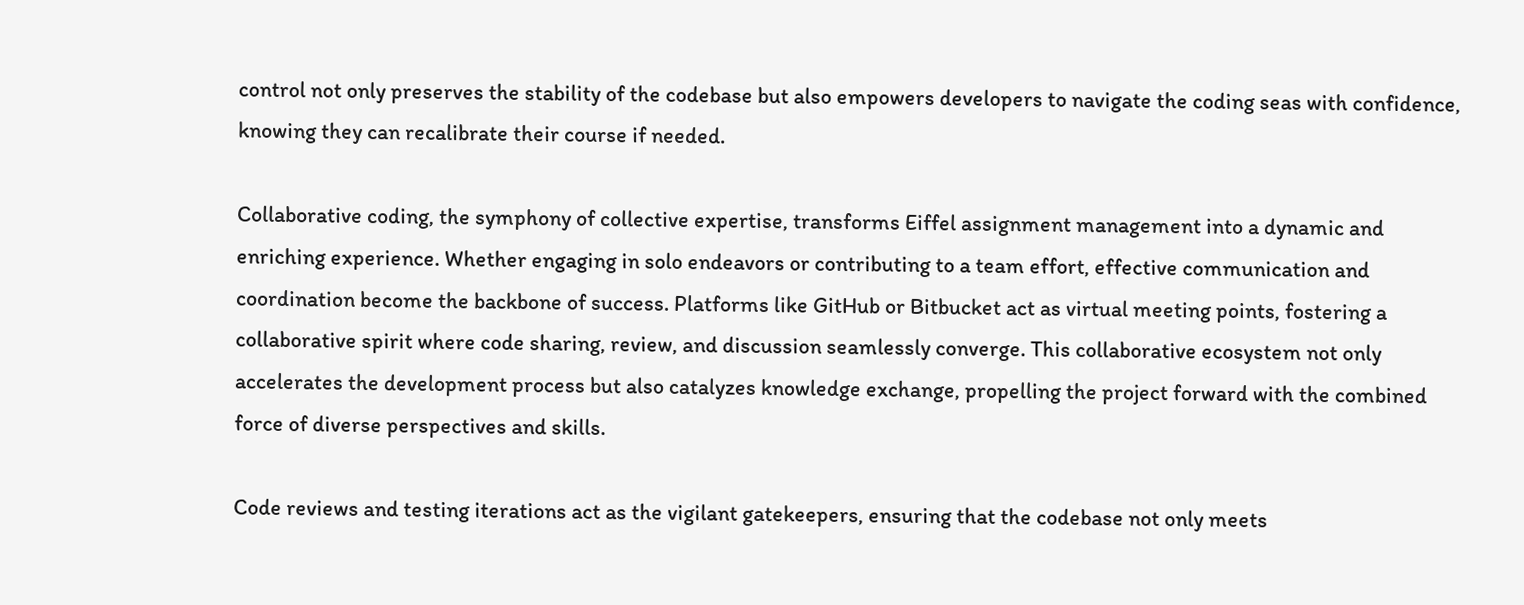control not only preserves the stability of the codebase but also empowers developers to navigate the coding seas with confidence, knowing they can recalibrate their course if needed.

Collaborative coding, the symphony of collective expertise, transforms Eiffel assignment management into a dynamic and enriching experience. Whether engaging in solo endeavors or contributing to a team effort, effective communication and coordination become the backbone of success. Platforms like GitHub or Bitbucket act as virtual meeting points, fostering a collaborative spirit where code sharing, review, and discussion seamlessly converge. This collaborative ecosystem not only accelerates the development process but also catalyzes knowledge exchange, propelling the project forward with the combined force of diverse perspectives and skills.

Code reviews and testing iterations act as the vigilant gatekeepers, ensuring that the codebase not only meets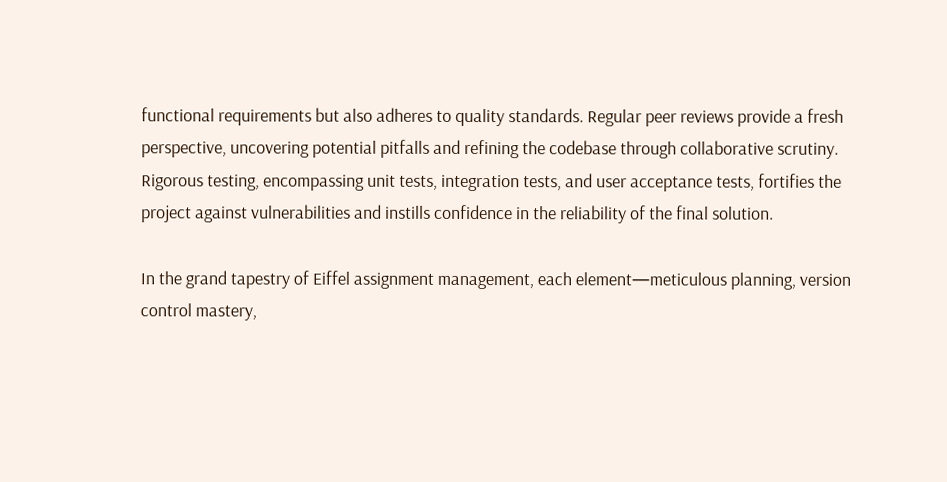functional requirements but also adheres to quality standards. Regular peer reviews provide a fresh perspective, uncovering potential pitfalls and refining the codebase through collaborative scrutiny. Rigorous testing, encompassing unit tests, integration tests, and user acceptance tests, fortifies the project against vulnerabilities and instills confidence in the reliability of the final solution.

In the grand tapestry of Eiffel assignment management, each element—meticulous planning, version control mastery,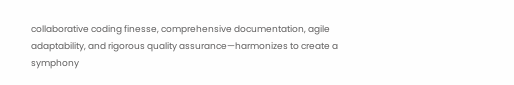collaborative coding finesse, comprehensive documentation, agile adaptability, and rigorous quality assurance—harmonizes to create a symphony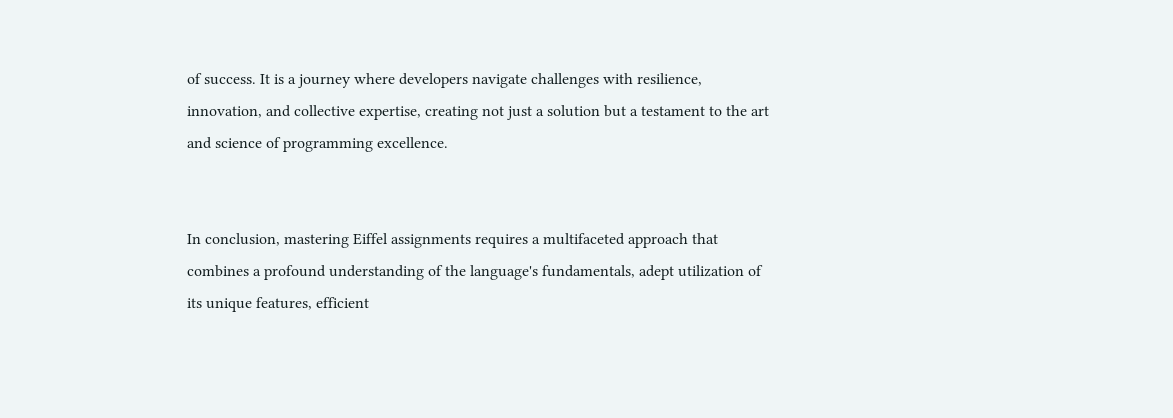of success. It is a journey where developers navigate challenges with resilience, innovation, and collective expertise, creating not just a solution but a testament to the art and science of programming excellence.


In conclusion, mastering Eiffel assignments requires a multifaceted approach that combines a profound understanding of the language's fundamentals, adept utilization of its unique features, efficient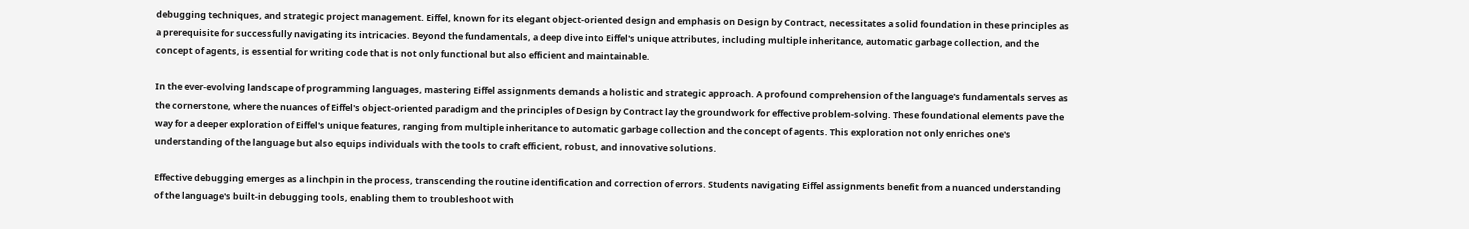debugging techniques, and strategic project management. Eiffel, known for its elegant object-oriented design and emphasis on Design by Contract, necessitates a solid foundation in these principles as a prerequisite for successfully navigating its intricacies. Beyond the fundamentals, a deep dive into Eiffel's unique attributes, including multiple inheritance, automatic garbage collection, and the concept of agents, is essential for writing code that is not only functional but also efficient and maintainable.

In the ever-evolving landscape of programming languages, mastering Eiffel assignments demands a holistic and strategic approach. A profound comprehension of the language's fundamentals serves as the cornerstone, where the nuances of Eiffel's object-oriented paradigm and the principles of Design by Contract lay the groundwork for effective problem-solving. These foundational elements pave the way for a deeper exploration of Eiffel's unique features, ranging from multiple inheritance to automatic garbage collection and the concept of agents. This exploration not only enriches one's understanding of the language but also equips individuals with the tools to craft efficient, robust, and innovative solutions.

Effective debugging emerges as a linchpin in the process, transcending the routine identification and correction of errors. Students navigating Eiffel assignments benefit from a nuanced understanding of the language's built-in debugging tools, enabling them to troubleshoot with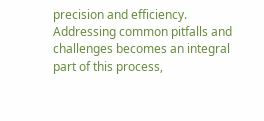precision and efficiency. Addressing common pitfalls and challenges becomes an integral part of this process,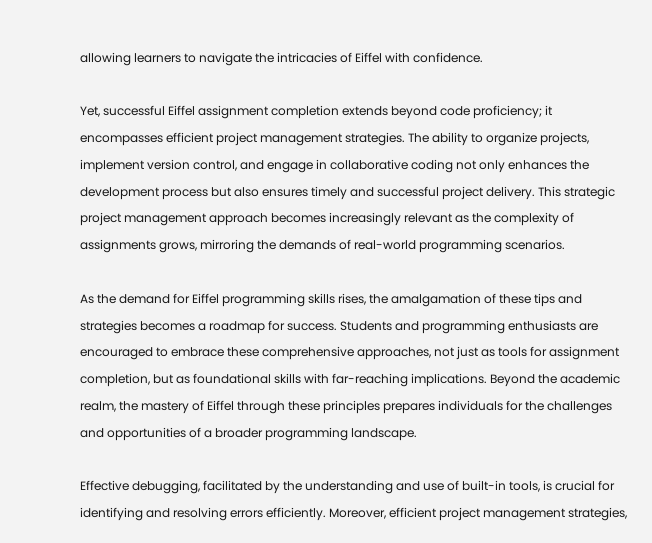allowing learners to navigate the intricacies of Eiffel with confidence.

Yet, successful Eiffel assignment completion extends beyond code proficiency; it encompasses efficient project management strategies. The ability to organize projects, implement version control, and engage in collaborative coding not only enhances the development process but also ensures timely and successful project delivery. This strategic project management approach becomes increasingly relevant as the complexity of assignments grows, mirroring the demands of real-world programming scenarios.

As the demand for Eiffel programming skills rises, the amalgamation of these tips and strategies becomes a roadmap for success. Students and programming enthusiasts are encouraged to embrace these comprehensive approaches, not just as tools for assignment completion, but as foundational skills with far-reaching implications. Beyond the academic realm, the mastery of Eiffel through these principles prepares individuals for the challenges and opportunities of a broader programming landscape.

Effective debugging, facilitated by the understanding and use of built-in tools, is crucial for identifying and resolving errors efficiently. Moreover, efficient project management strategies,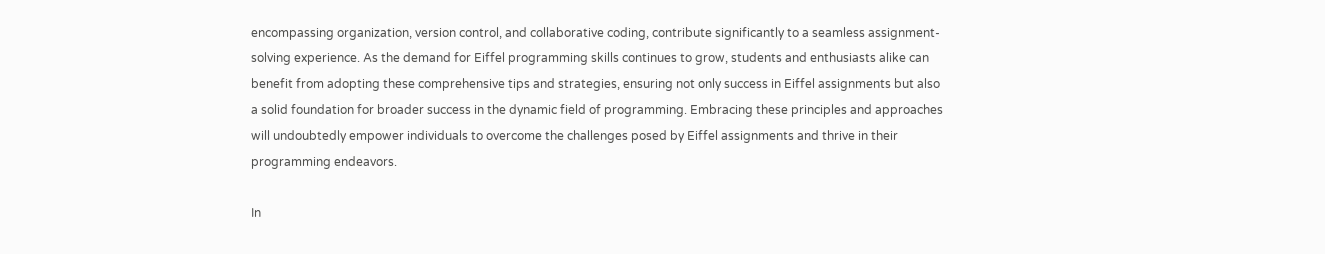encompassing organization, version control, and collaborative coding, contribute significantly to a seamless assignment-solving experience. As the demand for Eiffel programming skills continues to grow, students and enthusiasts alike can benefit from adopting these comprehensive tips and strategies, ensuring not only success in Eiffel assignments but also a solid foundation for broader success in the dynamic field of programming. Embracing these principles and approaches will undoubtedly empower individuals to overcome the challenges posed by Eiffel assignments and thrive in their programming endeavors.

In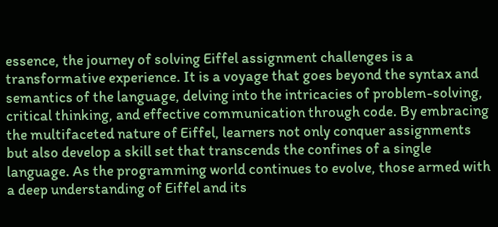essence, the journey of solving Eiffel assignment challenges is a transformative experience. It is a voyage that goes beyond the syntax and semantics of the language, delving into the intricacies of problem-solving, critical thinking, and effective communication through code. By embracing the multifaceted nature of Eiffel, learners not only conquer assignments but also develop a skill set that transcends the confines of a single language. As the programming world continues to evolve, those armed with a deep understanding of Eiffel and its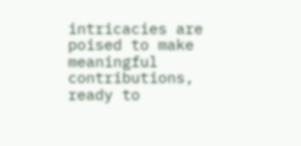intricacies are poised to make meaningful contributions, ready to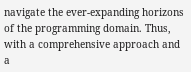navigate the ever-expanding horizons of the programming domain. Thus, with a comprehensive approach and a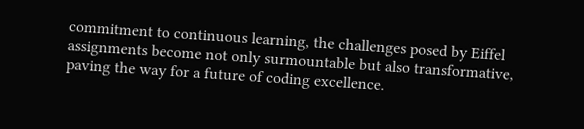commitment to continuous learning, the challenges posed by Eiffel assignments become not only surmountable but also transformative, paving the way for a future of coding excellence.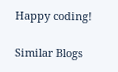Happy coding!

Similar Blogs